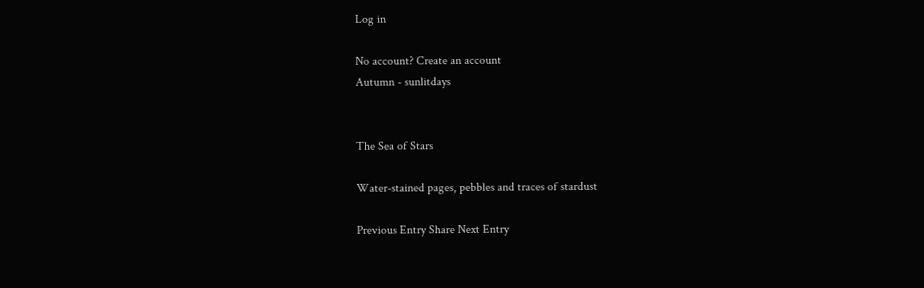Log in

No account? Create an account
Autumn - sunlitdays


The Sea of Stars

Water-stained pages, pebbles and traces of stardust

Previous Entry Share Next Entry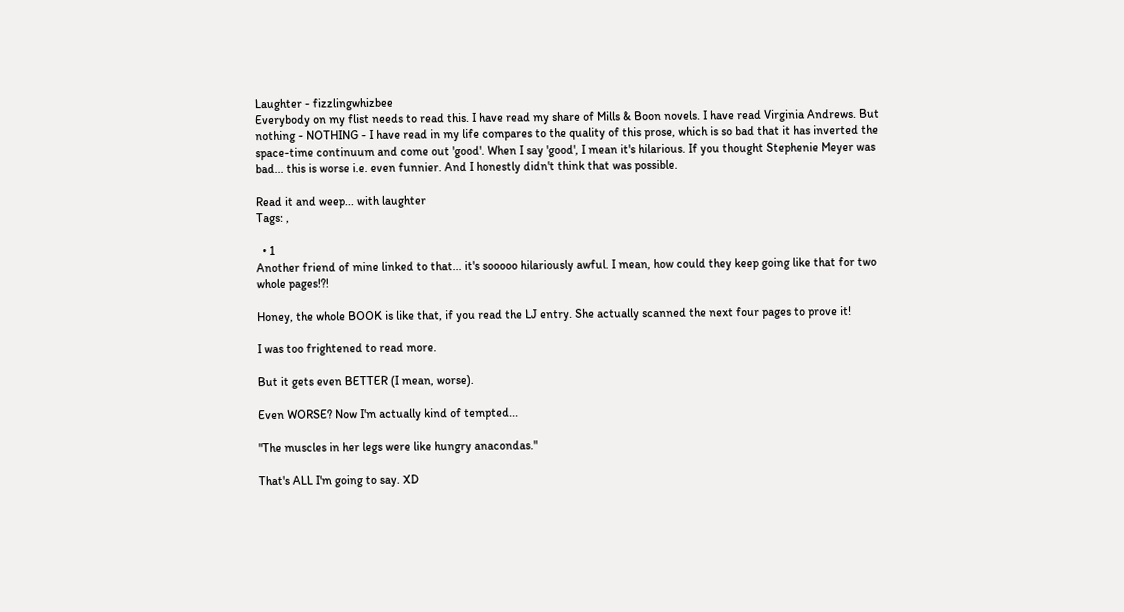Laughter - fizzlingwhizbee
Everybody on my flist needs to read this. I have read my share of Mills & Boon novels. I have read Virginia Andrews. But nothing - NOTHING - I have read in my life compares to the quality of this prose, which is so bad that it has inverted the space-time continuum and come out 'good'. When I say 'good', I mean it's hilarious. If you thought Stephenie Meyer was bad... this is worse i.e. even funnier. And I honestly didn't think that was possible.

Read it and weep... with laughter
Tags: ,

  • 1
Another friend of mine linked to that... it's sooooo hilariously awful. I mean, how could they keep going like that for two whole pages!?!

Honey, the whole BOOK is like that, if you read the LJ entry. She actually scanned the next four pages to prove it!

I was too frightened to read more.

But it gets even BETTER (I mean, worse).

Even WORSE? Now I'm actually kind of tempted...

"The muscles in her legs were like hungry anacondas."

That's ALL I'm going to say. XD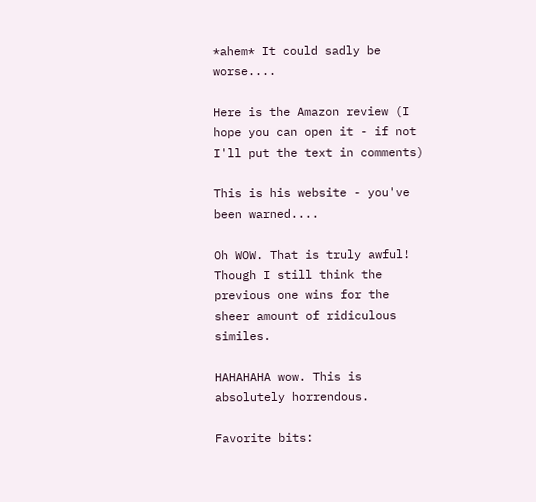*ahem* It could sadly be worse....

Here is the Amazon review (I hope you can open it - if not I'll put the text in comments)

This is his website - you've been warned....

Oh WOW. That is truly awful! Though I still think the previous one wins for the sheer amount of ridiculous similes.

HAHAHAHA wow. This is absolutely horrendous.

Favorite bits: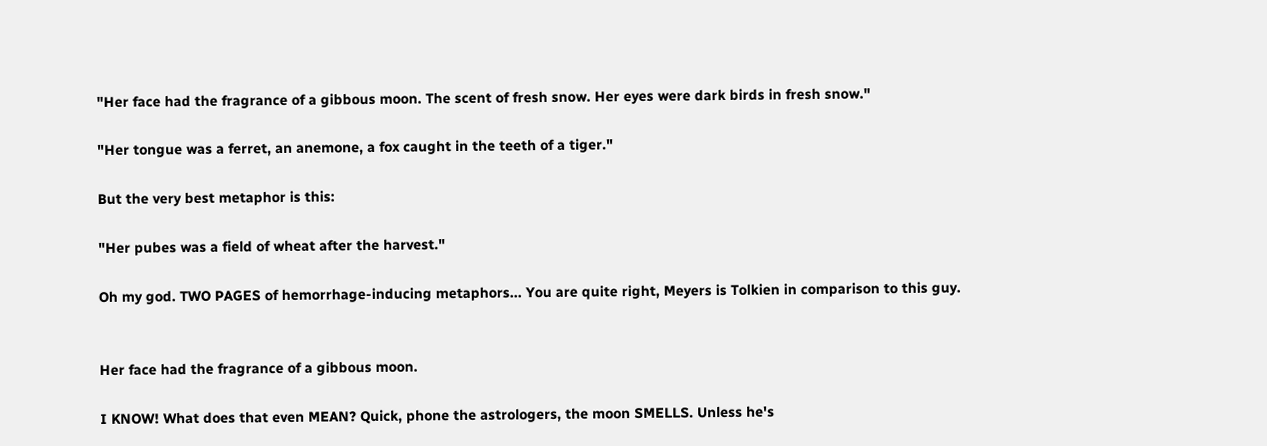"Her face had the fragrance of a gibbous moon. The scent of fresh snow. Her eyes were dark birds in fresh snow."

"Her tongue was a ferret, an anemone, a fox caught in the teeth of a tiger."

But the very best metaphor is this:

"Her pubes was a field of wheat after the harvest."

Oh my god. TWO PAGES of hemorrhage-inducing metaphors... You are quite right, Meyers is Tolkien in comparison to this guy.


Her face had the fragrance of a gibbous moon.

I KNOW! What does that even MEAN? Quick, phone the astrologers, the moon SMELLS. Unless he's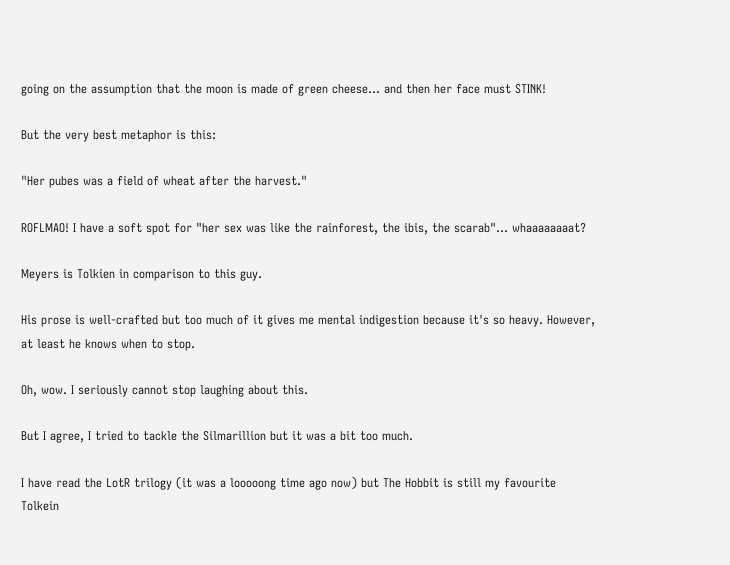going on the assumption that the moon is made of green cheese... and then her face must STINK!

But the very best metaphor is this:

"Her pubes was a field of wheat after the harvest."

ROFLMAO! I have a soft spot for "her sex was like the rainforest, the ibis, the scarab"... whaaaaaaaat?

Meyers is Tolkien in comparison to this guy.

His prose is well-crafted but too much of it gives me mental indigestion because it's so heavy. However, at least he knows when to stop.

Oh, wow. I seriously cannot stop laughing about this.

But I agree, I tried to tackle the Silmarillion but it was a bit too much.

I have read the LotR trilogy (it was a looooong time ago now) but The Hobbit is still my favourite Tolkein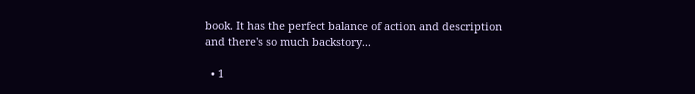book. It has the perfect balance of action and description and there's so much backstory...

  • 1